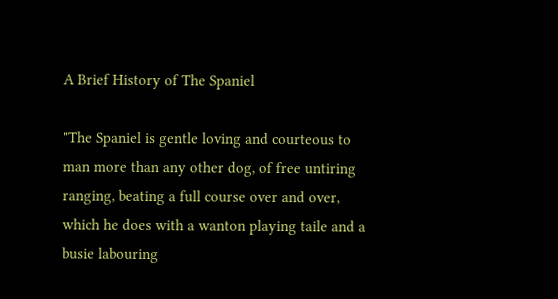A Brief History of The Spaniel

"The Spaniel is gentle loving and courteous to man more than any other dog, of free untiring ranging, beating a full course over and over, which he does with a wanton playing taile and a busie labouring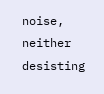noise, neither desisting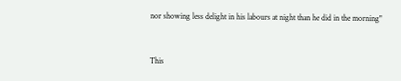nor showing less delight in his labours at night than he did in the morning"


This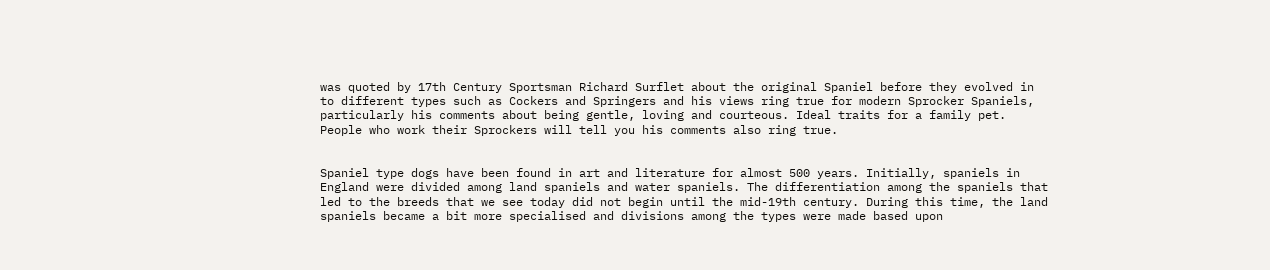was quoted by 17th Century Sportsman Richard Surflet about the original Spaniel before they evolved in to different types such as Cockers and Springers and his views ring true for modern Sprocker Spaniels, particularly his comments about being gentle, loving and courteous. Ideal traits for a family pet. People who work their Sprockers will tell you his comments also ring true.


Spaniel type dogs have been found in art and literature for almost 500 years. Initially, spaniels in England were divided among land spaniels and water spaniels. The differentiation among the spaniels that led to the breeds that we see today did not begin until the mid-19th century. During this time, the land spaniels became a bit more specialised and divisions among the types were made based upon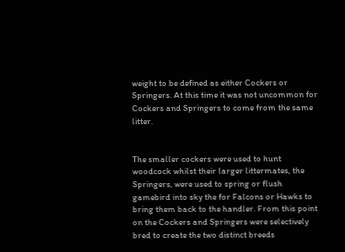weight to be defined as either Cockers or Springers. At this time it was not uncommon for Cockers and Springers to come from the same litter.


The smaller cockers were used to hunt woodcock whilst their larger littermates, the Springers, were used to spring or flush gamebird into sky the for Falcons or Hawks to bring them back to the handler. From this point on the Cockers and Springers were selectively bred to create the two distinct breeds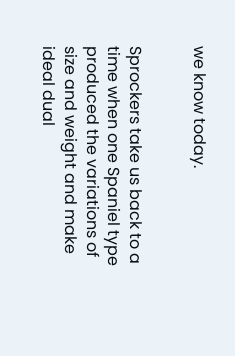we know today.


Sprockers take us back to a time when one Spaniel type produced the variations of size and weight and make ideal dual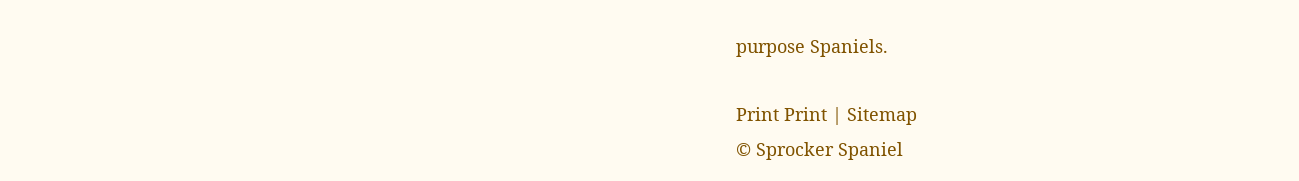purpose Spaniels.

Print Print | Sitemap
© Sprocker Spaniel